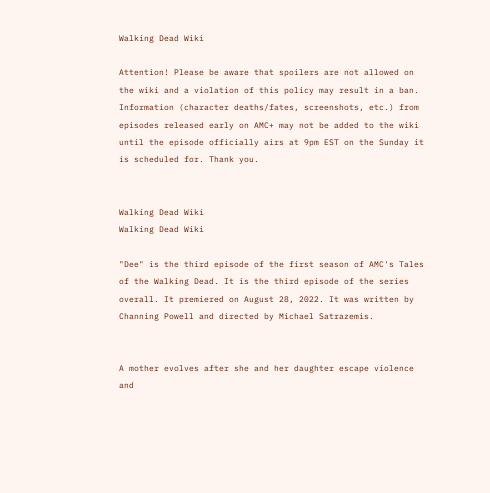Walking Dead Wiki

Attention! Please be aware that spoilers are not allowed on the wiki and a violation of this policy may result in a ban. Information (character deaths/fates, screenshots, etc.) from episodes released early on AMC+ may not be added to the wiki until the episode officially airs at 9pm EST on the Sunday it is scheduled for. Thank you.


Walking Dead Wiki
Walking Dead Wiki

"Dee" is the third episode of the first season of AMC's Tales of the Walking Dead. It is the third episode of the series overall. It premiered on August 28, 2022. It was written by Channing Powell and directed by Michael Satrazemis.


A mother evolves after she and her daughter escape violence and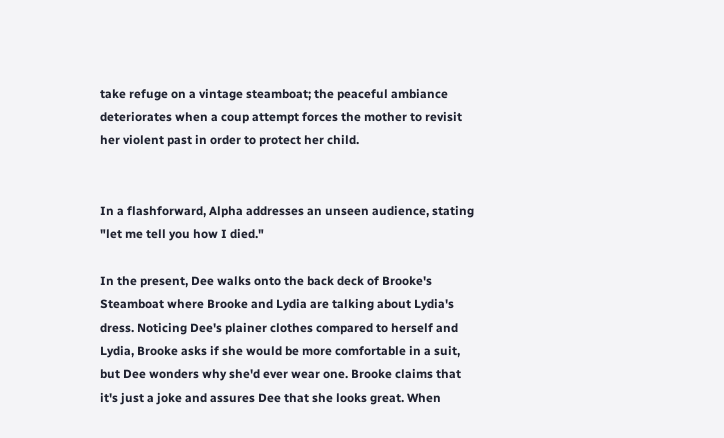take refuge on a vintage steamboat; the peaceful ambiance deteriorates when a coup attempt forces the mother to revisit her violent past in order to protect her child.


In a flashforward, Alpha addresses an unseen audience, stating "let me tell you how I died."

In the present, Dee walks onto the back deck of Brooke's Steamboat where Brooke and Lydia are talking about Lydia's dress. Noticing Dee's plainer clothes compared to herself and Lydia, Brooke asks if she would be more comfortable in a suit, but Dee wonders why she'd ever wear one. Brooke claims that it's just a joke and assures Dee that she looks great. When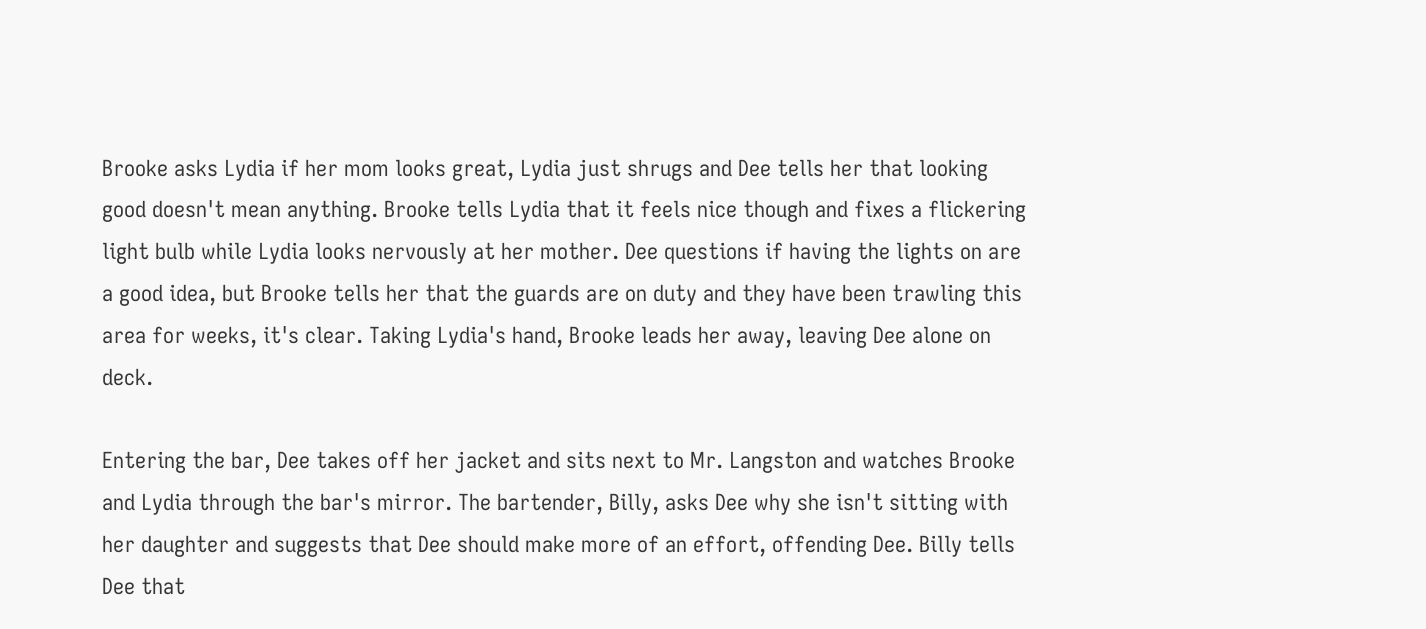Brooke asks Lydia if her mom looks great, Lydia just shrugs and Dee tells her that looking good doesn't mean anything. Brooke tells Lydia that it feels nice though and fixes a flickering light bulb while Lydia looks nervously at her mother. Dee questions if having the lights on are a good idea, but Brooke tells her that the guards are on duty and they have been trawling this area for weeks, it's clear. Taking Lydia's hand, Brooke leads her away, leaving Dee alone on deck.

Entering the bar, Dee takes off her jacket and sits next to Mr. Langston and watches Brooke and Lydia through the bar's mirror. The bartender, Billy, asks Dee why she isn't sitting with her daughter and suggests that Dee should make more of an effort, offending Dee. Billy tells Dee that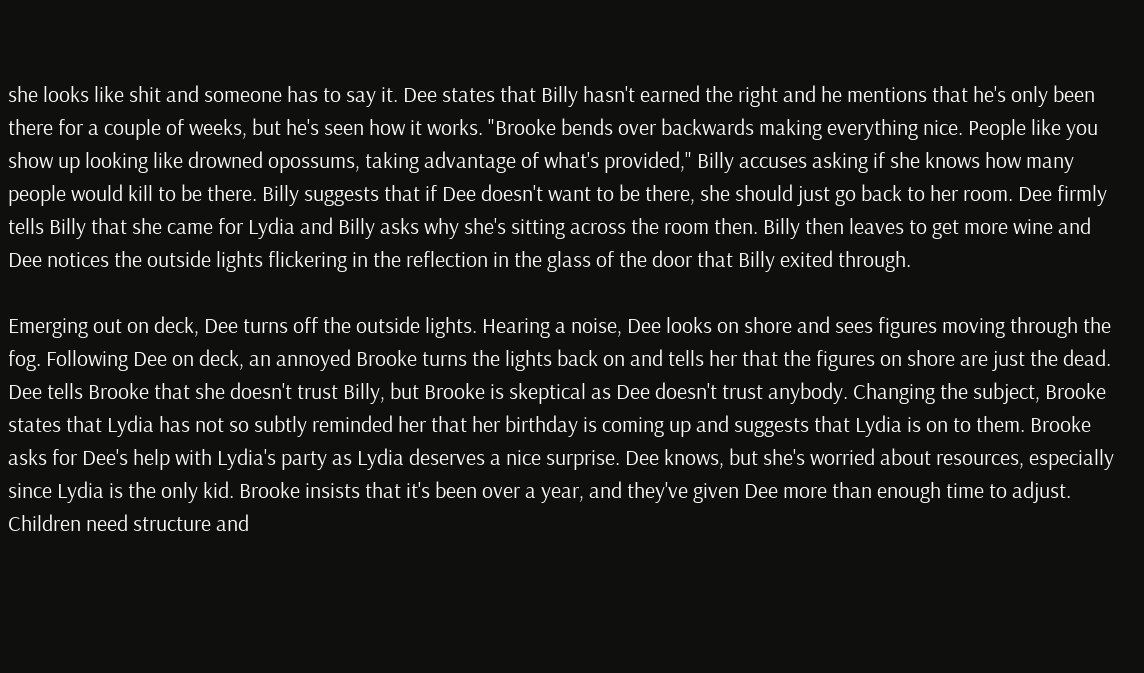she looks like shit and someone has to say it. Dee states that Billy hasn't earned the right and he mentions that he's only been there for a couple of weeks, but he's seen how it works. "Brooke bends over backwards making everything nice. People like you show up looking like drowned opossums, taking advantage of what's provided," Billy accuses asking if she knows how many people would kill to be there. Billy suggests that if Dee doesn't want to be there, she should just go back to her room. Dee firmly tells Billy that she came for Lydia and Billy asks why she's sitting across the room then. Billy then leaves to get more wine and Dee notices the outside lights flickering in the reflection in the glass of the door that Billy exited through.

Emerging out on deck, Dee turns off the outside lights. Hearing a noise, Dee looks on shore and sees figures moving through the fog. Following Dee on deck, an annoyed Brooke turns the lights back on and tells her that the figures on shore are just the dead. Dee tells Brooke that she doesn't trust Billy, but Brooke is skeptical as Dee doesn't trust anybody. Changing the subject, Brooke states that Lydia has not so subtly reminded her that her birthday is coming up and suggests that Lydia is on to them. Brooke asks for Dee's help with Lydia's party as Lydia deserves a nice surprise. Dee knows, but she's worried about resources, especially since Lydia is the only kid. Brooke insists that it's been over a year, and they've given Dee more than enough time to adjust. Children need structure and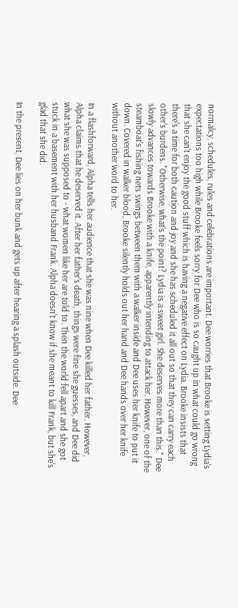normalcy, schedules, rules and celebrations are important. Dee worries that Brooke is setting Lydia's expectations too high while Brooke feels sorry for Dee who is so caught up in what could go wrong that she can't enjoy the good stuff which is having a negative effect on Lydia. Brooke insists that there's a time for both caution and joy and she has scheduled it all out so that they can carry each other's burdens. "Otherwise, what's the point? Lydia is a sweet girl. She deserves more than this." Dee slowly advances towards Brooke with a knife, apparently intending to attack her. However, one of the steamboat's fishing nets swings between them with a walker inside and Dee uses her knife to put it down. Covered in walker blood, Brooke silently holds out her hand and Dee hands over her knife without another word to her.

In a flashforward, Alpha tells her audience that she was nine when Dee killed her father. However, Alpha claims that he deserved it. After her father's death, things were fine she guesses, and Dee did what she was supposed to - what women like her are told to. Then the world fell apart and she got stuck in a basement with her husband Frank. Alpha doesn't know if she meant to kill Frank, but she's glad that she did.

In the present, Dee lies on her bunk and gets up after hearing a splash outside. Dee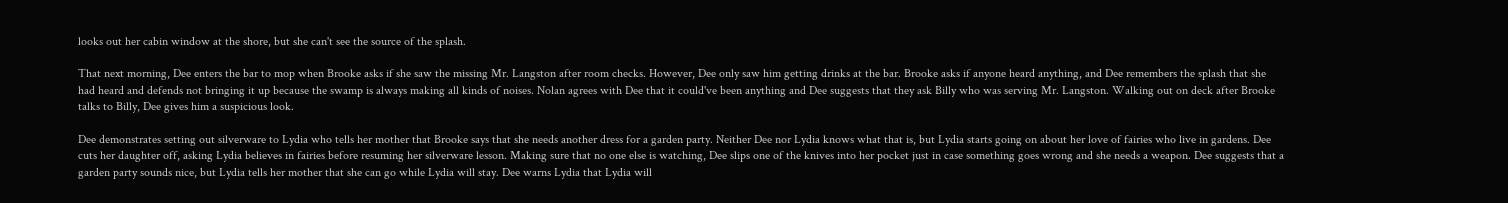looks out her cabin window at the shore, but she can't see the source of the splash.

That next morning, Dee enters the bar to mop when Brooke asks if she saw the missing Mr. Langston after room checks. However, Dee only saw him getting drinks at the bar. Brooke asks if anyone heard anything, and Dee remembers the splash that she had heard and defends not bringing it up because the swamp is always making all kinds of noises. Nolan agrees with Dee that it could've been anything and Dee suggests that they ask Billy who was serving Mr. Langston. Walking out on deck after Brooke talks to Billy, Dee gives him a suspicious look.

Dee demonstrates setting out silverware to Lydia who tells her mother that Brooke says that she needs another dress for a garden party. Neither Dee nor Lydia knows what that is, but Lydia starts going on about her love of fairies who live in gardens. Dee cuts her daughter off, asking Lydia believes in fairies before resuming her silverware lesson. Making sure that no one else is watching, Dee slips one of the knives into her pocket just in case something goes wrong and she needs a weapon. Dee suggests that a garden party sounds nice, but Lydia tells her mother that she can go while Lydia will stay. Dee warns Lydia that Lydia will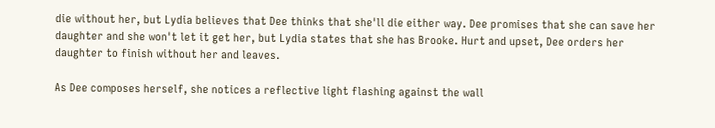die without her, but Lydia believes that Dee thinks that she'll die either way. Dee promises that she can save her daughter and she won't let it get her, but Lydia states that she has Brooke. Hurt and upset, Dee orders her daughter to finish without her and leaves.

As Dee composes herself, she notices a reflective light flashing against the wall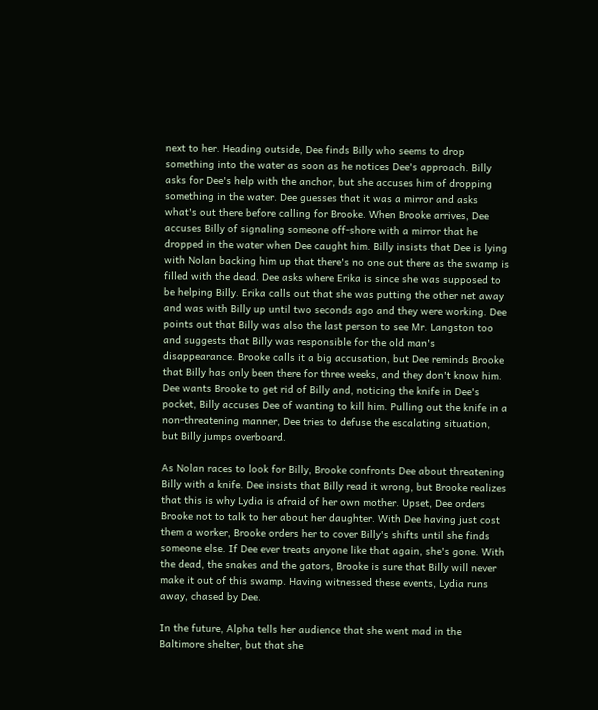next to her. Heading outside, Dee finds Billy who seems to drop something into the water as soon as he notices Dee's approach. Billy asks for Dee's help with the anchor, but she accuses him of dropping something in the water. Dee guesses that it was a mirror and asks what's out there before calling for Brooke. When Brooke arrives, Dee accuses Billy of signaling someone off-shore with a mirror that he dropped in the water when Dee caught him. Billy insists that Dee is lying with Nolan backing him up that there's no one out there as the swamp is filled with the dead. Dee asks where Erika is since she was supposed to be helping Billy. Erika calls out that she was putting the other net away and was with Billy up until two seconds ago and they were working. Dee points out that Billy was also the last person to see Mr. Langston too and suggests that Billy was responsible for the old man's disappearance. Brooke calls it a big accusation, but Dee reminds Brooke that Billy has only been there for three weeks, and they don't know him. Dee wants Brooke to get rid of Billy and, noticing the knife in Dee's pocket, Billy accuses Dee of wanting to kill him. Pulling out the knife in a non-threatening manner, Dee tries to defuse the escalating situation, but Billy jumps overboard.

As Nolan races to look for Billy, Brooke confronts Dee about threatening Billy with a knife. Dee insists that Billy read it wrong, but Brooke realizes that this is why Lydia is afraid of her own mother. Upset, Dee orders Brooke not to talk to her about her daughter. With Dee having just cost them a worker, Brooke orders her to cover Billy's shifts until she finds someone else. If Dee ever treats anyone like that again, she's gone. With the dead, the snakes and the gators, Brooke is sure that Billy will never make it out of this swamp. Having witnessed these events, Lydia runs away, chased by Dee.

In the future, Alpha tells her audience that she went mad in the Baltimore shelter, but that she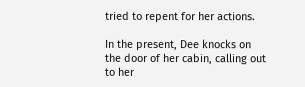tried to repent for her actions.

In the present, Dee knocks on the door of her cabin, calling out to her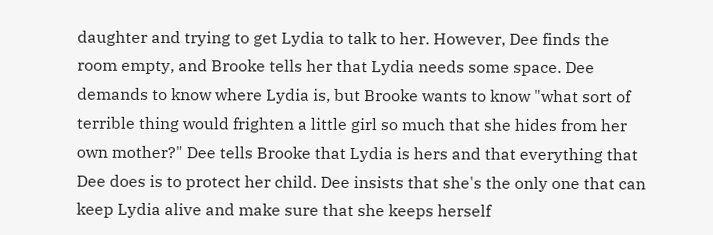daughter and trying to get Lydia to talk to her. However, Dee finds the room empty, and Brooke tells her that Lydia needs some space. Dee demands to know where Lydia is, but Brooke wants to know "what sort of terrible thing would frighten a little girl so much that she hides from her own mother?" Dee tells Brooke that Lydia is hers and that everything that Dee does is to protect her child. Dee insists that she's the only one that can keep Lydia alive and make sure that she keeps herself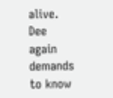alive. Dee again demands to know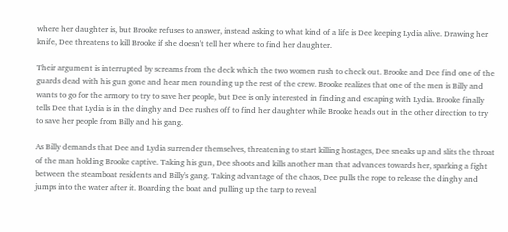where her daughter is, but Brooke refuses to answer, instead asking to what kind of a life is Dee keeping Lydia alive. Drawing her knife, Dee threatens to kill Brooke if she doesn't tell her where to find her daughter.

Their argument is interrupted by screams from the deck which the two women rush to check out. Brooke and Dee find one of the guards dead with his gun gone and hear men rounding up the rest of the crew. Brooke realizes that one of the men is Billy and wants to go for the armory to try to save her people, but Dee is only interested in finding and escaping with Lydia. Brooke finally tells Dee that Lydia is in the dinghy and Dee rushes off to find her daughter while Brooke heads out in the other direction to try to save her people from Billy and his gang.

As Billy demands that Dee and Lydia surrender themselves, threatening to start killing hostages, Dee sneaks up and slits the throat of the man holding Brooke captive. Taking his gun, Dee shoots and kills another man that advances towards her, sparking a fight between the steamboat residents and Billy's gang. Taking advantage of the chaos, Dee pulls the rope to release the dinghy and jumps into the water after it. Boarding the boat and pulling up the tarp to reveal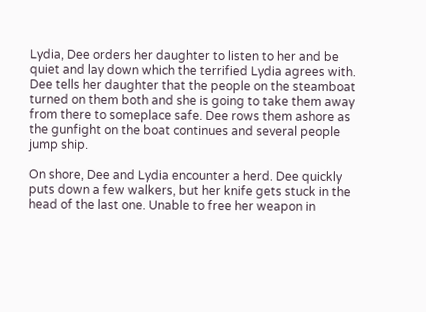Lydia, Dee orders her daughter to listen to her and be quiet and lay down which the terrified Lydia agrees with. Dee tells her daughter that the people on the steamboat turned on them both and she is going to take them away from there to someplace safe. Dee rows them ashore as the gunfight on the boat continues and several people jump ship.

On shore, Dee and Lydia encounter a herd. Dee quickly puts down a few walkers, but her knife gets stuck in the head of the last one. Unable to free her weapon in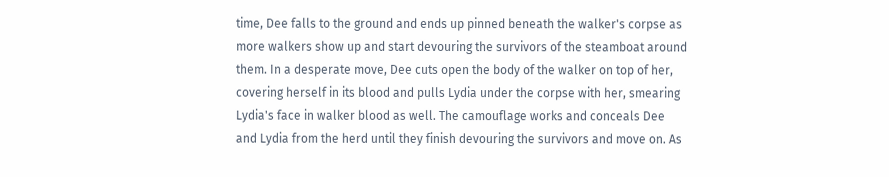time, Dee falls to the ground and ends up pinned beneath the walker's corpse as more walkers show up and start devouring the survivors of the steamboat around them. In a desperate move, Dee cuts open the body of the walker on top of her, covering herself in its blood and pulls Lydia under the corpse with her, smearing Lydia's face in walker blood as well. The camouflage works and conceals Dee and Lydia from the herd until they finish devouring the survivors and move on. As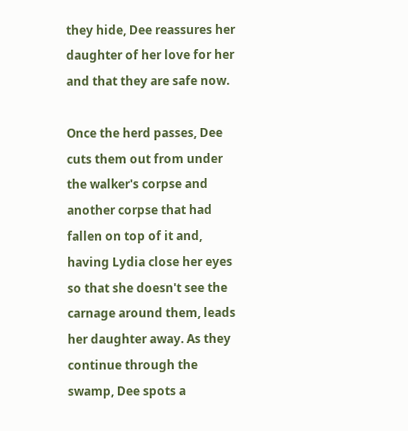they hide, Dee reassures her daughter of her love for her and that they are safe now.

Once the herd passes, Dee cuts them out from under the walker's corpse and another corpse that had fallen on top of it and, having Lydia close her eyes so that she doesn't see the carnage around them, leads her daughter away. As they continue through the swamp, Dee spots a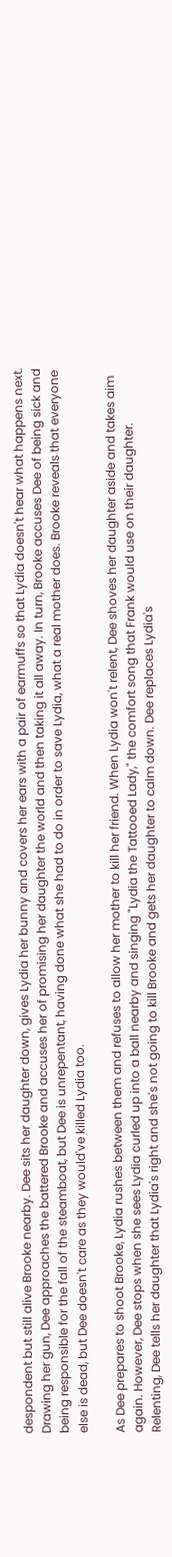despondent but still alive Brooke nearby. Dee sits her daughter down, gives Lydia her bunny and covers her ears with a pair of earmuffs so that Lydia doesn't hear what happens next. Drawing her gun, Dee approaches the battered Brooke and accuses her of promising her daughter the world and then taking it all away. In turn, Brooke accuses Dee of being sick and being responsible for the fall of the steamboat, but Dee is unrepentant, having done what she had to do in order to save Lydia, what a real mother does. Brooke reveals that everyone else is dead, but Dee doesn't care as they would've killed Lydia too.

As Dee prepares to shoot Brooke, Lydia rushes between them and refuses to allow her mother to kill her friend. When Lydia won't relent, Dee shoves her daughter aside and takes aim again. However, Dee stops when she sees Lydia curled up into a ball nearby and singing "Lydia the Tattooed Lady," the comfort song that Frank would use on their daughter. Relenting, Dee tells her daughter that Lydia's right and she's not going to kill Brooke and gets her daughter to calm down. Dee replaces Lydia's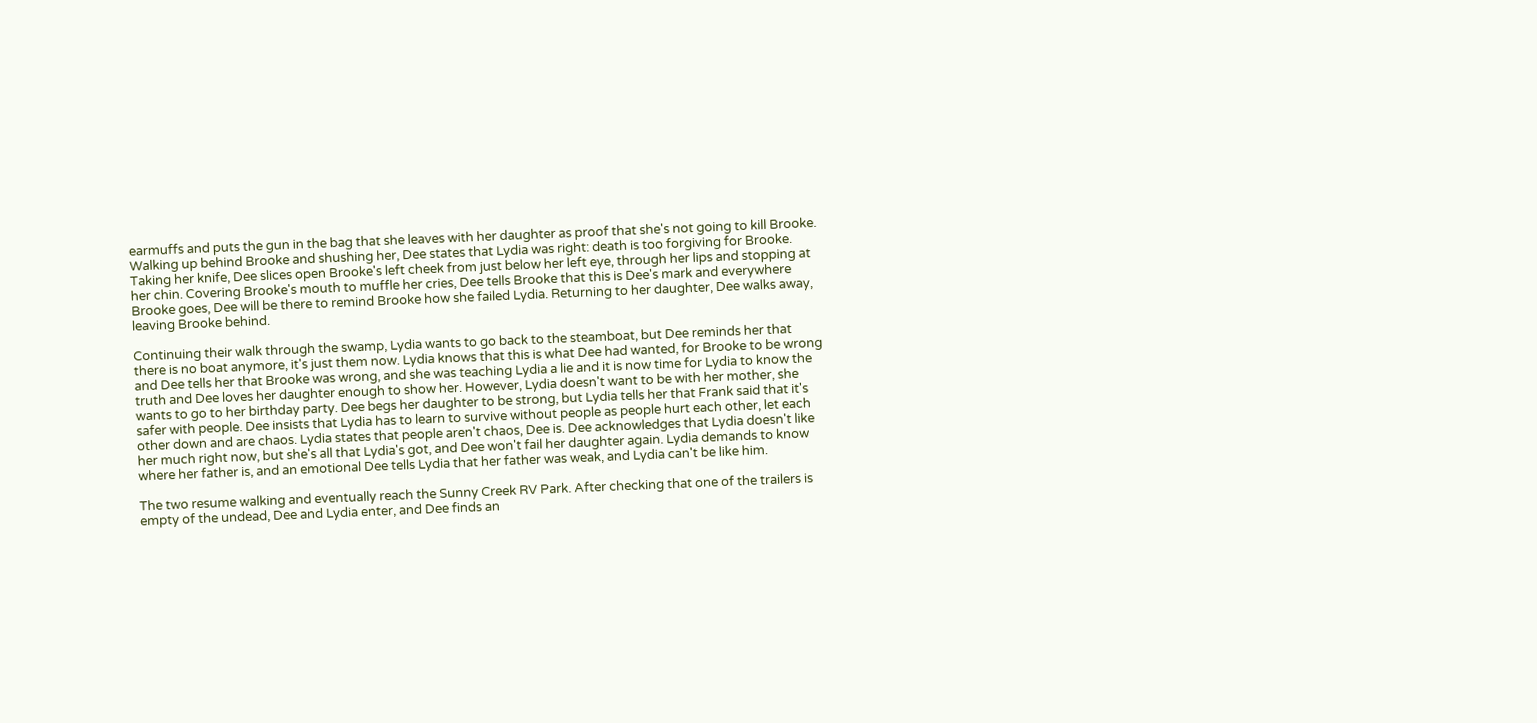earmuffs and puts the gun in the bag that she leaves with her daughter as proof that she's not going to kill Brooke. Walking up behind Brooke and shushing her, Dee states that Lydia was right: death is too forgiving for Brooke. Taking her knife, Dee slices open Brooke's left cheek from just below her left eye, through her lips and stopping at her chin. Covering Brooke's mouth to muffle her cries, Dee tells Brooke that this is Dee's mark and everywhere Brooke goes, Dee will be there to remind Brooke how she failed Lydia. Returning to her daughter, Dee walks away, leaving Brooke behind.

Continuing their walk through the swamp, Lydia wants to go back to the steamboat, but Dee reminds her that there is no boat anymore, it's just them now. Lydia knows that this is what Dee had wanted, for Brooke to be wrong and Dee tells her that Brooke was wrong, and she was teaching Lydia a lie and it is now time for Lydia to know the truth and Dee loves her daughter enough to show her. However, Lydia doesn't want to be with her mother, she wants to go to her birthday party. Dee begs her daughter to be strong, but Lydia tells her that Frank said that it's safer with people. Dee insists that Lydia has to learn to survive without people as people hurt each other, let each other down and are chaos. Lydia states that people aren't chaos, Dee is. Dee acknowledges that Lydia doesn't like her much right now, but she's all that Lydia's got, and Dee won't fail her daughter again. Lydia demands to know where her father is, and an emotional Dee tells Lydia that her father was weak, and Lydia can't be like him.

The two resume walking and eventually reach the Sunny Creek RV Park. After checking that one of the trailers is empty of the undead, Dee and Lydia enter, and Dee finds an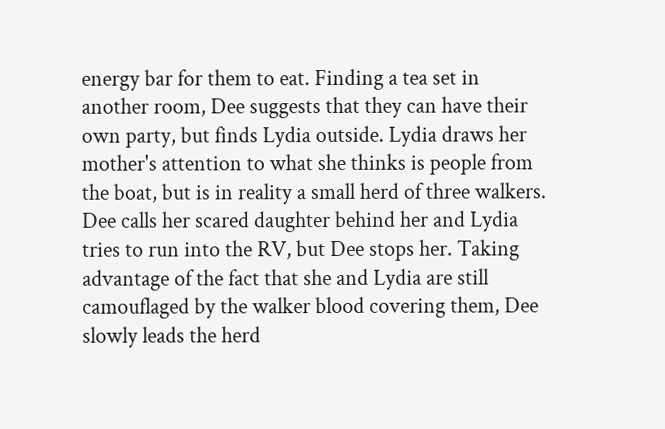energy bar for them to eat. Finding a tea set in another room, Dee suggests that they can have their own party, but finds Lydia outside. Lydia draws her mother's attention to what she thinks is people from the boat, but is in reality a small herd of three walkers. Dee calls her scared daughter behind her and Lydia tries to run into the RV, but Dee stops her. Taking advantage of the fact that she and Lydia are still camouflaged by the walker blood covering them, Dee slowly leads the herd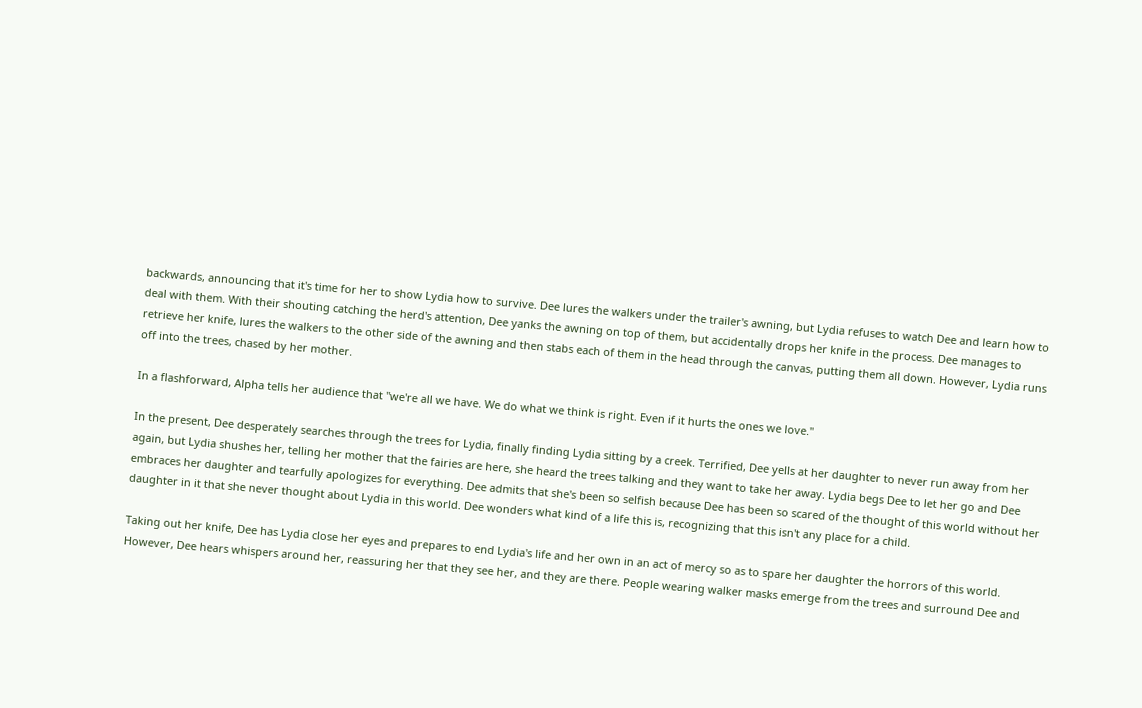backwards, announcing that it's time for her to show Lydia how to survive. Dee lures the walkers under the trailer's awning, but Lydia refuses to watch Dee and learn how to deal with them. With their shouting catching the herd's attention, Dee yanks the awning on top of them, but accidentally drops her knife in the process. Dee manages to retrieve her knife, lures the walkers to the other side of the awning and then stabs each of them in the head through the canvas, putting them all down. However, Lydia runs off into the trees, chased by her mother.

In a flashforward, Alpha tells her audience that "we're all we have. We do what we think is right. Even if it hurts the ones we love."

In the present, Dee desperately searches through the trees for Lydia, finally finding Lydia sitting by a creek. Terrified, Dee yells at her daughter to never run away from her again, but Lydia shushes her, telling her mother that the fairies are here, she heard the trees talking and they want to take her away. Lydia begs Dee to let her go and Dee embraces her daughter and tearfully apologizes for everything. Dee admits that she's been so selfish because Dee has been so scared of the thought of this world without her daughter in it that she never thought about Lydia in this world. Dee wonders what kind of a life this is, recognizing that this isn't any place for a child.

Taking out her knife, Dee has Lydia close her eyes and prepares to end Lydia's life and her own in an act of mercy so as to spare her daughter the horrors of this world. However, Dee hears whispers around her, reassuring her that they see her, and they are there. People wearing walker masks emerge from the trees and surround Dee and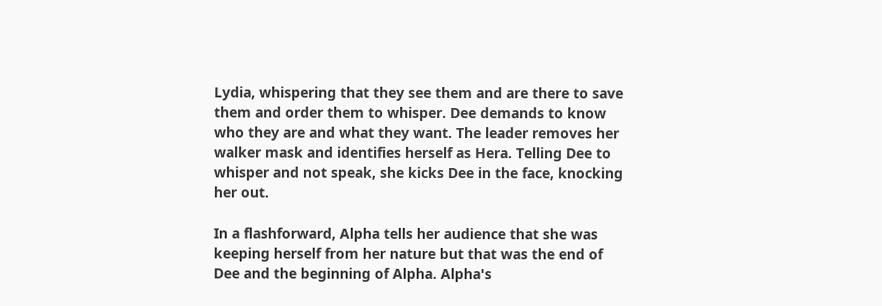Lydia, whispering that they see them and are there to save them and order them to whisper. Dee demands to know who they are and what they want. The leader removes her walker mask and identifies herself as Hera. Telling Dee to whisper and not speak, she kicks Dee in the face, knocking her out.

In a flashforward, Alpha tells her audience that she was keeping herself from her nature but that was the end of Dee and the beginning of Alpha. Alpha's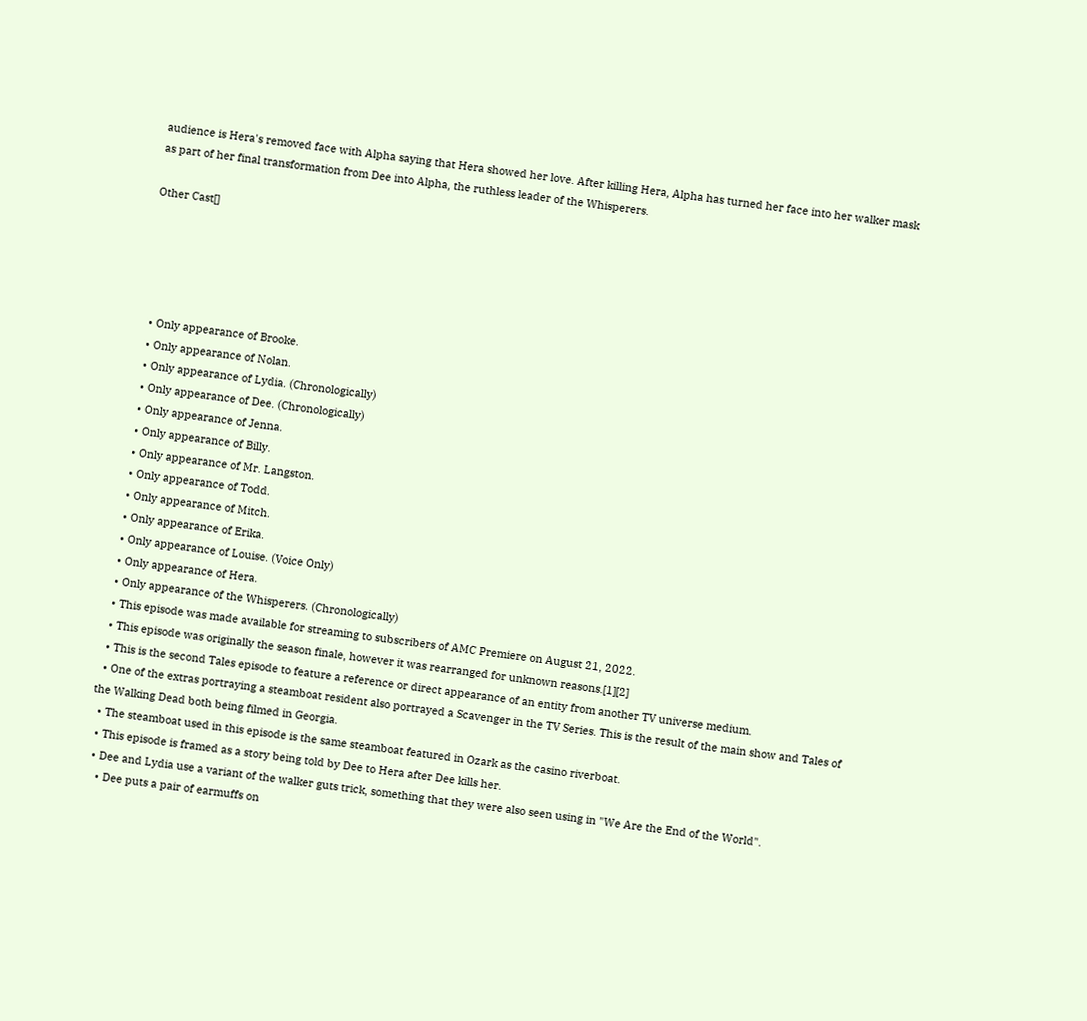audience is Hera's removed face with Alpha saying that Hera showed her love. After killing Hera, Alpha has turned her face into her walker mask as part of her final transformation from Dee into Alpha, the ruthless leader of the Whisperers.

Other Cast[]





  • Only appearance of Brooke.
  • Only appearance of Nolan.
  • Only appearance of Lydia. (Chronologically)
  • Only appearance of Dee. (Chronologically)
  • Only appearance of Jenna.
  • Only appearance of Billy.
  • Only appearance of Mr. Langston.
  • Only appearance of Todd.
  • Only appearance of Mitch.
  • Only appearance of Erika.
  • Only appearance of Louise. (Voice Only)
  • Only appearance of Hera.
  • Only appearance of the Whisperers. (Chronologically)
  • This episode was made available for streaming to subscribers of AMC Premiere on August 21, 2022.
  • This episode was originally the season finale, however it was rearranged for unknown reasons.[1][2]
  • This is the second Tales episode to feature a reference or direct appearance of an entity from another TV universe medium.
  • One of the extras portraying a steamboat resident also portrayed a Scavenger in the TV Series. This is the result of the main show and Tales of the Walking Dead both being filmed in Georgia.
  • The steamboat used in this episode is the same steamboat featured in Ozark as the casino riverboat.
  • This episode is framed as a story being told by Dee to Hera after Dee kills her.
  • Dee and Lydia use a variant of the walker guts trick, something that they were also seen using in "We Are the End of the World".
    • Dee puts a pair of earmuffs on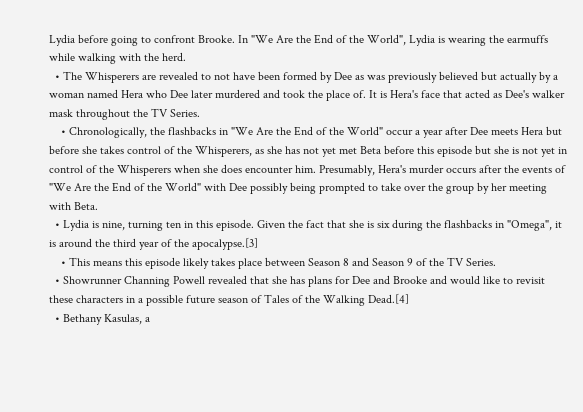Lydia before going to confront Brooke. In "We Are the End of the World", Lydia is wearing the earmuffs while walking with the herd.
  • The Whisperers are revealed to not have been formed by Dee as was previously believed but actually by a woman named Hera who Dee later murdered and took the place of. It is Hera's face that acted as Dee's walker mask throughout the TV Series.
    • Chronologically, the flashbacks in "We Are the End of the World" occur a year after Dee meets Hera but before she takes control of the Whisperers, as she has not yet met Beta before this episode but she is not yet in control of the Whisperers when she does encounter him. Presumably, Hera's murder occurs after the events of "We Are the End of the World" with Dee possibly being prompted to take over the group by her meeting with Beta.
  • Lydia is nine, turning ten in this episode. Given the fact that she is six during the flashbacks in "Omega", it is around the third year of the apocalypse.[3]
    • This means this episode likely takes place between Season 8 and Season 9 of the TV Series.
  • Showrunner Channing Powell revealed that she has plans for Dee and Brooke and would like to revisit these characters in a possible future season of Tales of the Walking Dead.[4]
  • Bethany Kasulas, a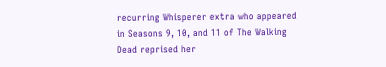recurring Whisperer extra who appeared in Seasons 9, 10, and 11 of The Walking Dead reprised her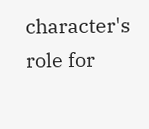character's role for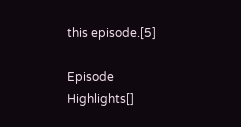this episode.[5]

Episode Highlights[]